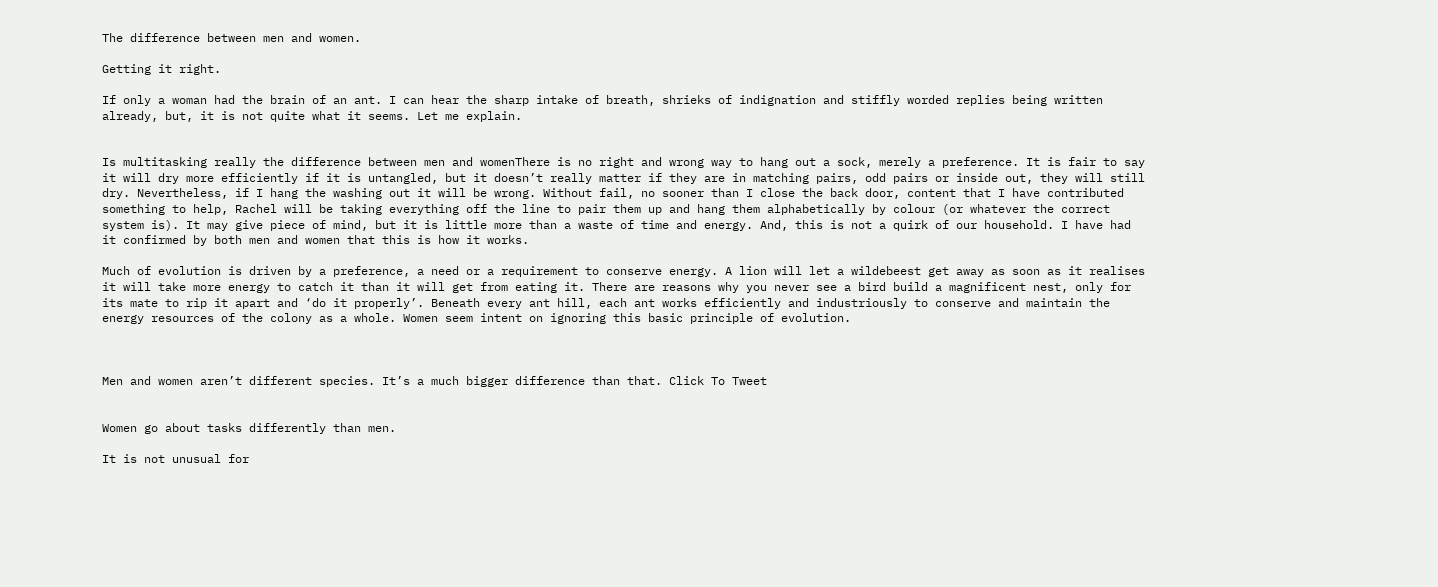The difference between men and women.

Getting it right.

If only a woman had the brain of an ant. I can hear the sharp intake of breath, shrieks of indignation and stiffly worded replies being written already, but, it is not quite what it seems. Let me explain.


Is multitasking really the difference between men and womenThere is no right and wrong way to hang out a sock, merely a preference. It is fair to say it will dry more efficiently if it is untangled, but it doesn’t really matter if they are in matching pairs, odd pairs or inside out, they will still dry. Nevertheless, if I hang the washing out it will be wrong. Without fail, no sooner than I close the back door, content that I have contributed something to help, Rachel will be taking everything off the line to pair them up and hang them alphabetically by colour (or whatever the correct system is). It may give piece of mind, but it is little more than a waste of time and energy. And, this is not a quirk of our household. I have had it confirmed by both men and women that this is how it works.

Much of evolution is driven by a preference, a need or a requirement to conserve energy. A lion will let a wildebeest get away as soon as it realises it will take more energy to catch it than it will get from eating it. There are reasons why you never see a bird build a magnificent nest, only for its mate to rip it apart and ‘do it properly’. Beneath every ant hill, each ant works efficiently and industriously to conserve and maintain the energy resources of the colony as a whole. Women seem intent on ignoring this basic principle of evolution.



Men and women aren’t different species. It’s a much bigger difference than that. Click To Tweet


Women go about tasks differently than men.

It is not unusual for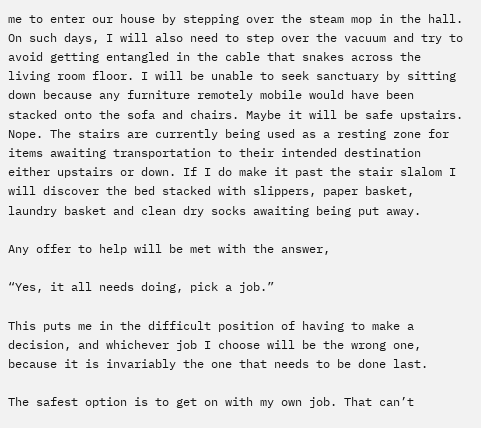me to enter our house by stepping over the steam mop in the hall. On such days, I will also need to step over the vacuum and try to avoid getting entangled in the cable that snakes across the living room floor. I will be unable to seek sanctuary by sitting down because any furniture remotely mobile would have been stacked onto the sofa and chairs. Maybe it will be safe upstairs. Nope. The stairs are currently being used as a resting zone for items awaiting transportation to their intended destination either upstairs or down. If I do make it past the stair slalom I will discover the bed stacked with slippers, paper basket, laundry basket and clean dry socks awaiting being put away.

Any offer to help will be met with the answer,

“Yes, it all needs doing, pick a job.”

This puts me in the difficult position of having to make a decision, and whichever job I choose will be the wrong one, because it is invariably the one that needs to be done last.

The safest option is to get on with my own job. That can’t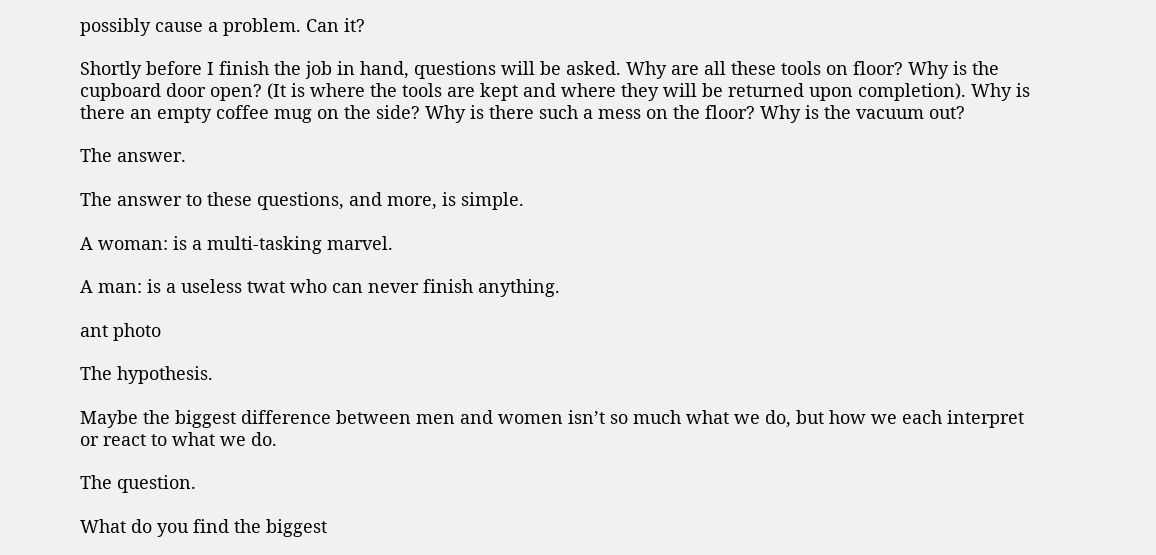possibly cause a problem. Can it?

Shortly before I finish the job in hand, questions will be asked. Why are all these tools on floor? Why is the cupboard door open? (It is where the tools are kept and where they will be returned upon completion). Why is there an empty coffee mug on the side? Why is there such a mess on the floor? Why is the vacuum out?

The answer.

The answer to these questions, and more, is simple.

A woman: is a multi-tasking marvel.

A man: is a useless twat who can never finish anything.

ant photo

The hypothesis.

Maybe the biggest difference between men and women isn’t so much what we do, but how we each interpret or react to what we do.

The question.

What do you find the biggest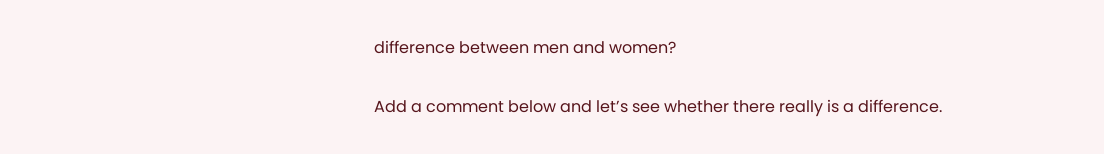difference between men and women?

Add a comment below and let’s see whether there really is a difference.